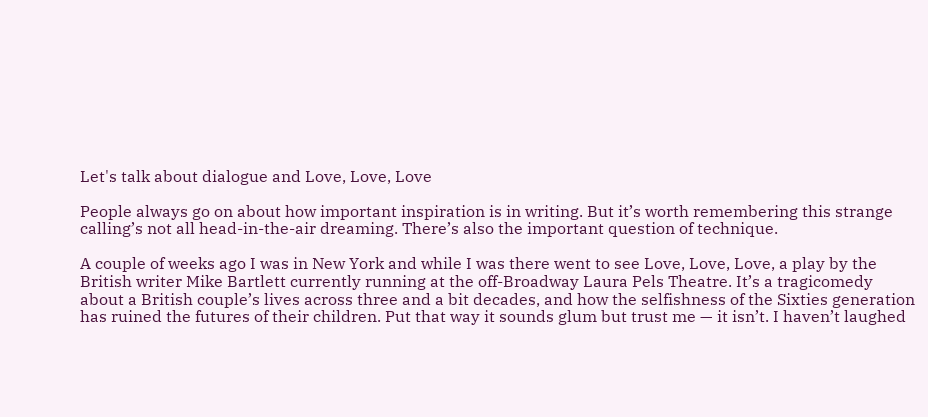Let's talk about dialogue and Love, Love, Love

People always go on about how important inspiration is in writing. But it’s worth remembering this strange calling’s not all head-in-the-air dreaming. There’s also the important question of technique.

A couple of weeks ago I was in New York and while I was there went to see Love, Love, Love, a play by the British writer Mike Bartlett currently running at the off-Broadway Laura Pels Theatre. It’s a tragicomedy about a British couple’s lives across three and a bit decades, and how the selfishness of the Sixties generation has ruined the futures of their children. Put that way it sounds glum but trust me — it isn’t. I haven’t laughed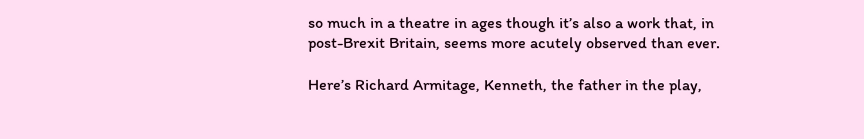so much in a theatre in ages though it’s also a work that, in post-Brexit Britain, seems more acutely observed than ever.

Here’s Richard Armitage, Kenneth, the father in the play,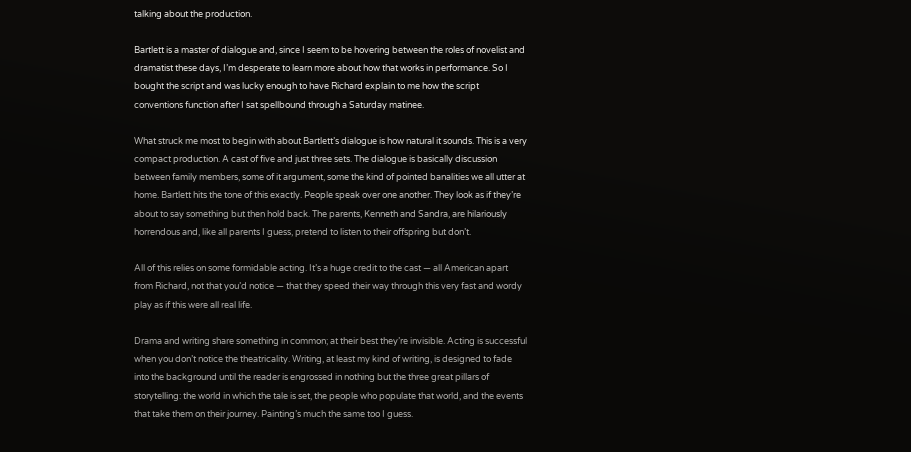talking about the production.

Bartlett is a master of dialogue and, since I seem to be hovering between the roles of novelist and dramatist these days, I’m desperate to learn more about how that works in performance. So I bought the script and was lucky enough to have Richard explain to me how the script conventions function after I sat spellbound through a Saturday matinee.

What struck me most to begin with about Bartlett’s dialogue is how natural it sounds. This is a very compact production. A cast of five and just three sets. The dialogue is basically discussion between family members, some of it argument, some the kind of pointed banalities we all utter at home. Bartlett hits the tone of this exactly. People speak over one another. They look as if they’re about to say something but then hold back. The parents, Kenneth and Sandra, are hilariously horrendous and, like all parents I guess, pretend to listen to their offspring but don’t.

All of this relies on some formidable acting. It’s a huge credit to the cast — all American apart from Richard, not that you’d notice — that they speed their way through this very fast and wordy play as if this were all real life.

Drama and writing share something in common; at their best they’re invisible. Acting is successful when you don’t notice the theatricality. Writing, at least my kind of writing, is designed to fade into the background until the reader is engrossed in nothing but the three great pillars of storytelling: the world in which the tale is set, the people who populate that world, and the events that take them on their journey. Painting’s much the same too I guess.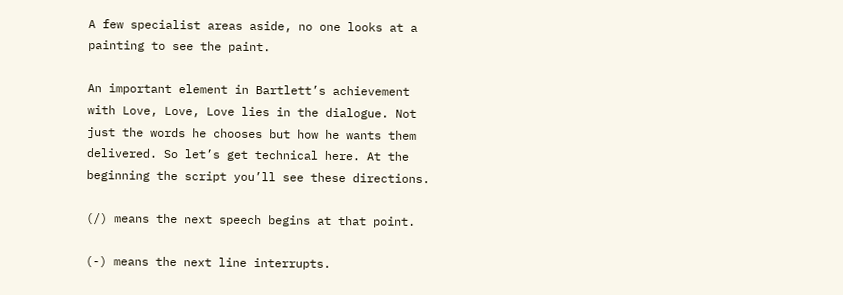A few specialist areas aside, no one looks at a painting to see the paint.

An important element in Bartlett’s achievement with Love, Love, Love lies in the dialogue. Not just the words he chooses but how he wants them delivered. So let’s get technical here. At the beginning the script you’ll see these directions.

(/) means the next speech begins at that point.

(-) means the next line interrupts.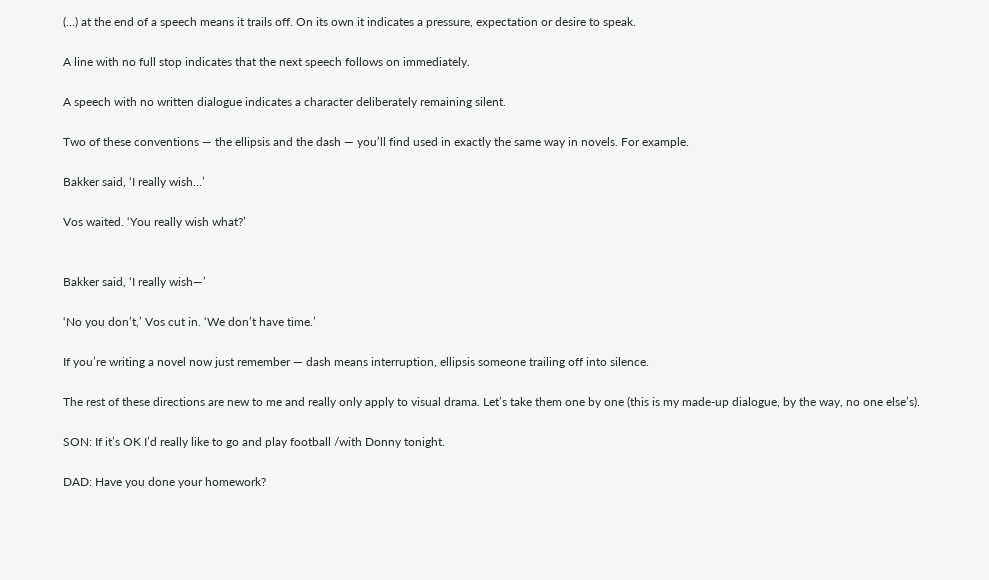(…) at the end of a speech means it trails off. On its own it indicates a pressure, expectation or desire to speak.

A line with no full stop indicates that the next speech follows on immediately.

A speech with no written dialogue indicates a character deliberately remaining silent.

Two of these conventions — the ellipsis and the dash — you’ll find used in exactly the same way in novels. For example.

Bakker said, ‘I really wish…’

Vos waited. ‘You really wish what?’


Bakker said, ‘I really wish—’

‘No you don’t,’ Vos cut in. ‘We don’t have time.’

If you’re writing a novel now just remember — dash means interruption, ellipsis someone trailing off into silence.

The rest of these directions are new to me and really only apply to visual drama. Let’s take them one by one (this is my made-up dialogue, by the way, no one else’s).

SON: If it’s OK I’d really like to go and play football /with Donny tonight.

DAD: Have you done your homework?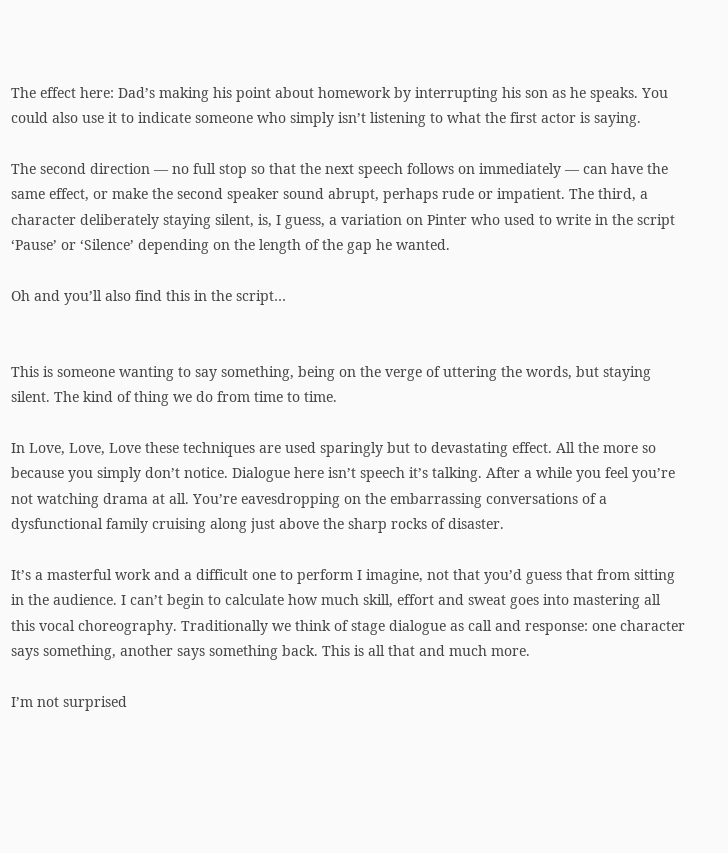The effect here: Dad’s making his point about homework by interrupting his son as he speaks. You could also use it to indicate someone who simply isn’t listening to what the first actor is saying.

The second direction — no full stop so that the next speech follows on immediately — can have the same effect, or make the second speaker sound abrupt, perhaps rude or impatient. The third, a character deliberately staying silent, is, I guess, a variation on Pinter who used to write in the script ‘Pause’ or ‘Silence’ depending on the length of the gap he wanted.

Oh and you’ll also find this in the script…


This is someone wanting to say something, being on the verge of uttering the words, but staying silent. The kind of thing we do from time to time.

In Love, Love, Love these techniques are used sparingly but to devastating effect. All the more so because you simply don’t notice. Dialogue here isn’t speech it’s talking. After a while you feel you’re not watching drama at all. You’re eavesdropping on the embarrassing conversations of a dysfunctional family cruising along just above the sharp rocks of disaster.

It’s a masterful work and a difficult one to perform I imagine, not that you’d guess that from sitting in the audience. I can’t begin to calculate how much skill, effort and sweat goes into mastering all this vocal choreography. Traditionally we think of stage dialogue as call and response: one character says something, another says something back. This is all that and much more.

I’m not surprised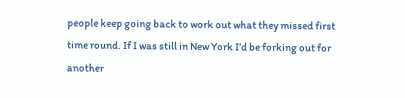people keep going back to work out what they missed first time round. If I was still in New York I’d be forking out for another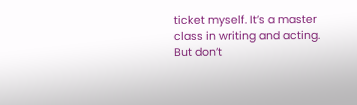ticket myself. It’s a master class in writing and acting. But don’t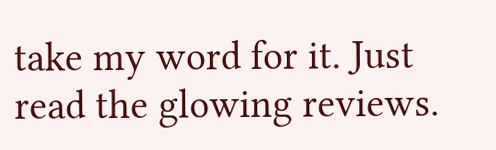take my word for it. Just read the glowing reviews.